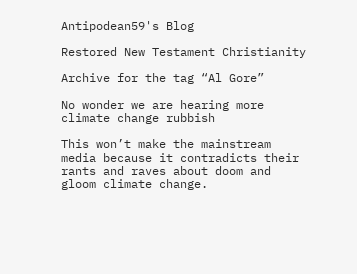Antipodean59's Blog

Restored New Testament Christianity

Archive for the tag “Al Gore”

No wonder we are hearing more climate change rubbish

This won’t make the mainstream media because it contradicts their rants and raves about doom and gloom climate change.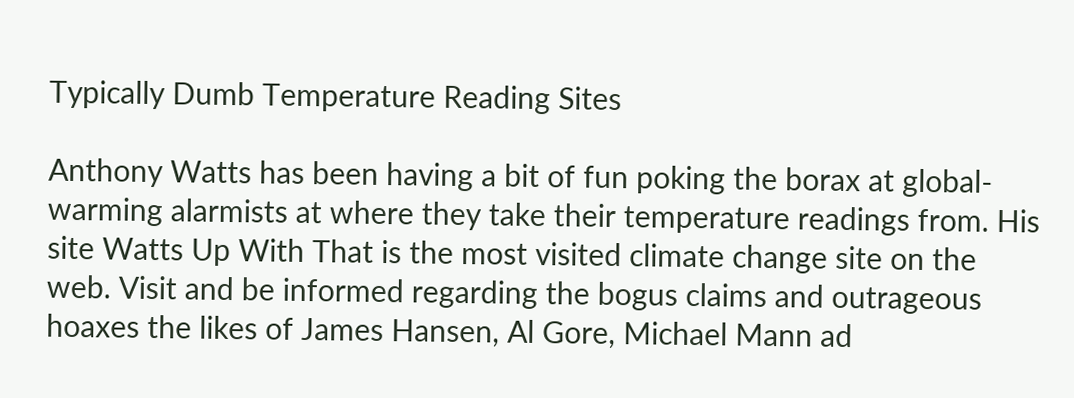Typically Dumb Temperature Reading Sites

Anthony Watts has been having a bit of fun poking the borax at global-warming alarmists at where they take their temperature readings from. His site Watts Up With That is the most visited climate change site on the web. Visit and be informed regarding the bogus claims and outrageous hoaxes the likes of James Hansen, Al Gore, Michael Mann ad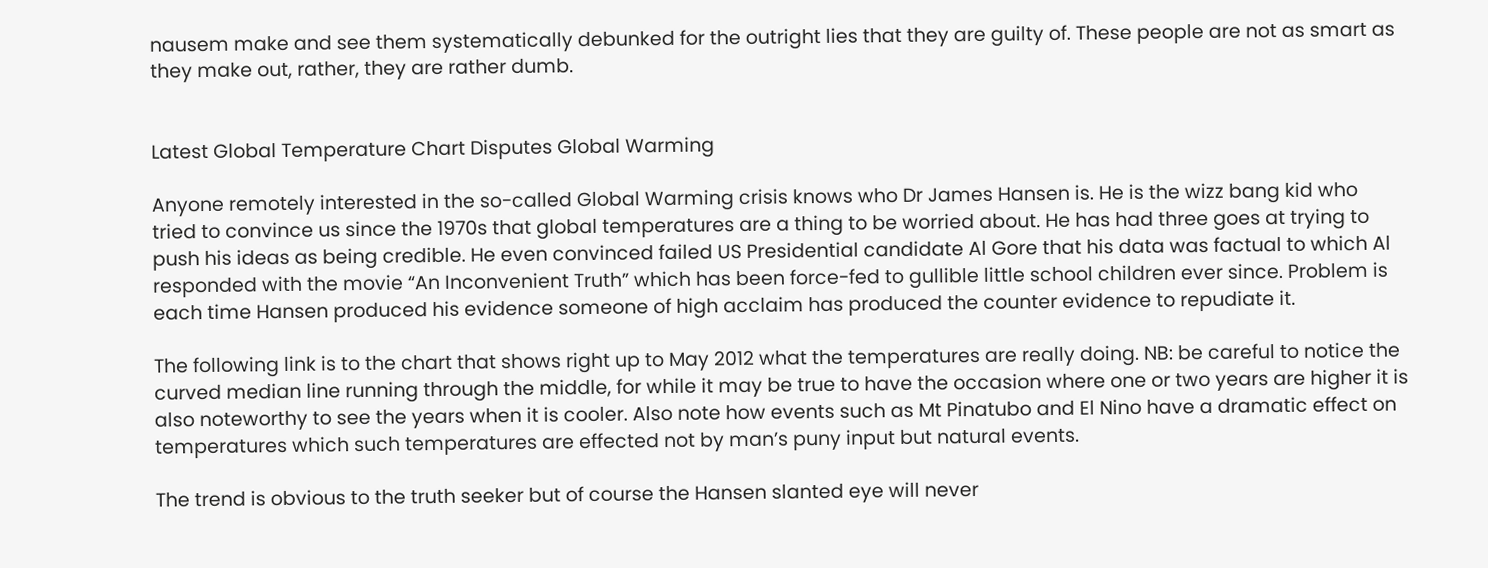nausem make and see them systematically debunked for the outright lies that they are guilty of. These people are not as smart as they make out, rather, they are rather dumb.


Latest Global Temperature Chart Disputes Global Warming

Anyone remotely interested in the so-called Global Warming crisis knows who Dr James Hansen is. He is the wizz bang kid who tried to convince us since the 1970s that global temperatures are a thing to be worried about. He has had three goes at trying to push his ideas as being credible. He even convinced failed US Presidential candidate Al Gore that his data was factual to which Al responded with the movie “An Inconvenient Truth” which has been force-fed to gullible little school children ever since. Problem is each time Hansen produced his evidence someone of high acclaim has produced the counter evidence to repudiate it.

The following link is to the chart that shows right up to May 2012 what the temperatures are really doing. NB: be careful to notice the curved median line running through the middle, for while it may be true to have the occasion where one or two years are higher it is also noteworthy to see the years when it is cooler. Also note how events such as Mt Pinatubo and El Nino have a dramatic effect on temperatures which such temperatures are effected not by man’s puny input but natural events.

The trend is obvious to the truth seeker but of course the Hansen slanted eye will never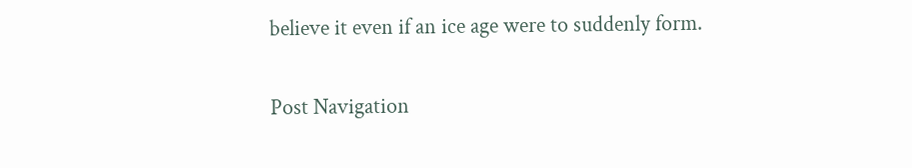believe it even if an ice age were to suddenly form.


Post Navigation